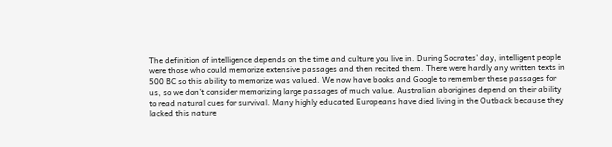The definition of intelligence depends on the time and culture you live in. During Socrates’ day, intelligent people were those who could memorize extensive passages and then recited them. There were hardly any written texts in 500 BC so this ability to memorize was valued. We now have books and Google to remember these passages for us, so we don’t consider memorizing large passages of much value. Australian aborigines depend on their ability to read natural cues for survival. Many highly educated Europeans have died living in the Outback because they lacked this nature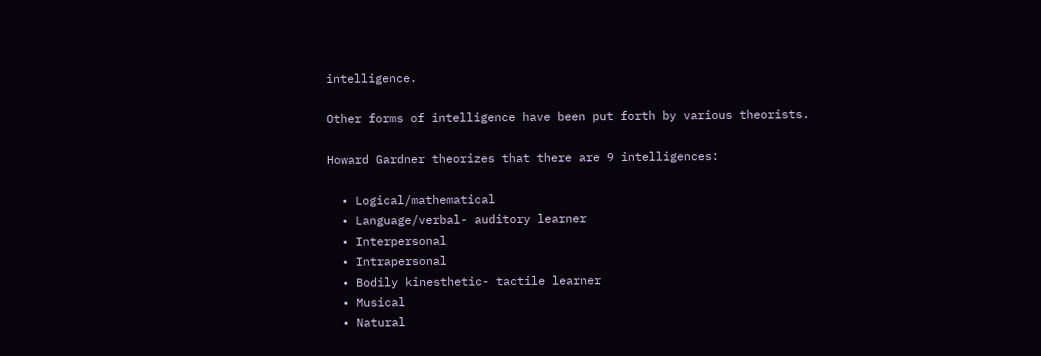intelligence.

Other forms of intelligence have been put forth by various theorists.

Howard Gardner theorizes that there are 9 intelligences:

  • Logical/mathematical
  • Language/verbal- auditory learner
  • Interpersonal
  • Intrapersonal
  • Bodily kinesthetic- tactile learner
  • Musical
  • Natural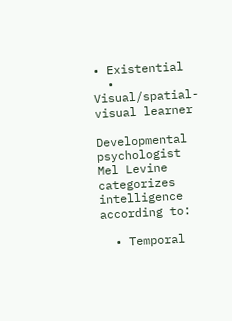• Existential
  • Visual/spatial- visual learner

Developmental psychologist Mel Levine categorizes intelligence according to:

  • Temporal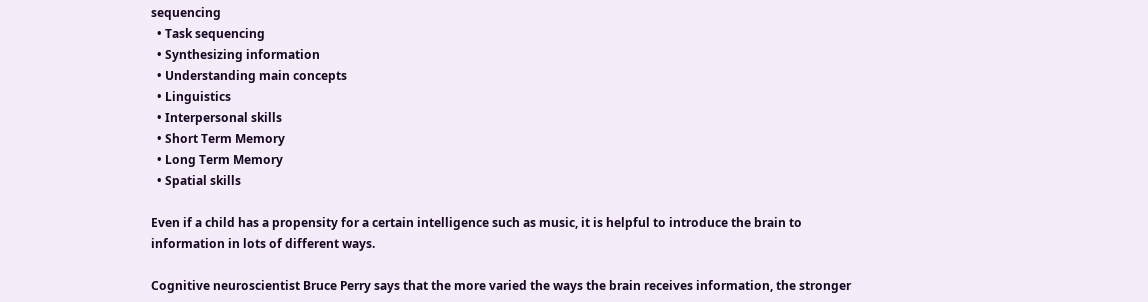sequencing
  • Task sequencing
  • Synthesizing information
  • Understanding main concepts
  • Linguistics
  • Interpersonal skills
  • Short Term Memory
  • Long Term Memory
  • Spatial skills

Even if a child has a propensity for a certain intelligence such as music, it is helpful to introduce the brain to information in lots of different ways.

Cognitive neuroscientist Bruce Perry says that the more varied the ways the brain receives information, the stronger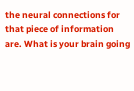the neural connections for that piece of information are. What is your brain going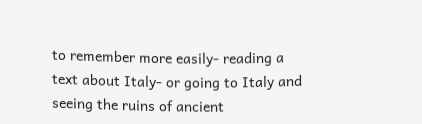to remember more easily- reading a text about Italy- or going to Italy and seeing the ruins of ancient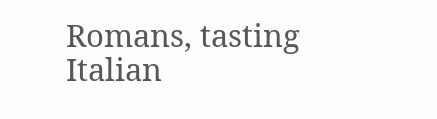Romans, tasting Italian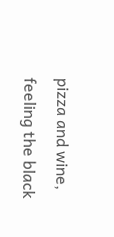pizza and wine, feeling the black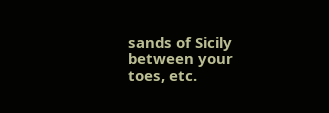sands of Sicily between your toes, etc.